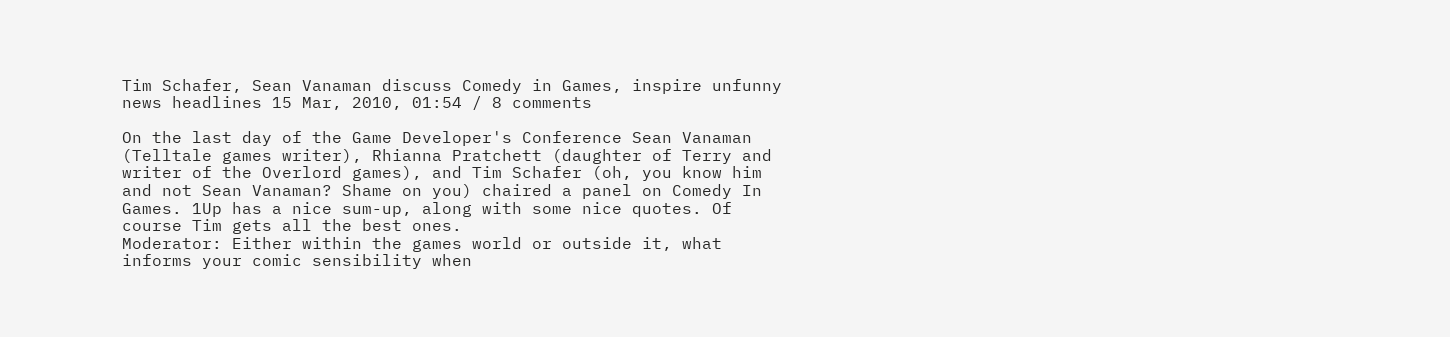Tim Schafer, Sean Vanaman discuss Comedy in Games, inspire unfunny news headlines 15 Mar, 2010, 01:54 / 8 comments

On the last day of the Game Developer's Conference Sean Vanaman (Telltale games writer), Rhianna Pratchett (daughter of Terry and writer of the Overlord games), and Tim Schafer (oh, you know him and not Sean Vanaman? Shame on you) chaired a panel on Comedy In Games. 1Up has a nice sum-up, along with some nice quotes. Of course Tim gets all the best ones.
Moderator: Either within the games world or outside it, what informs your comic sensibility when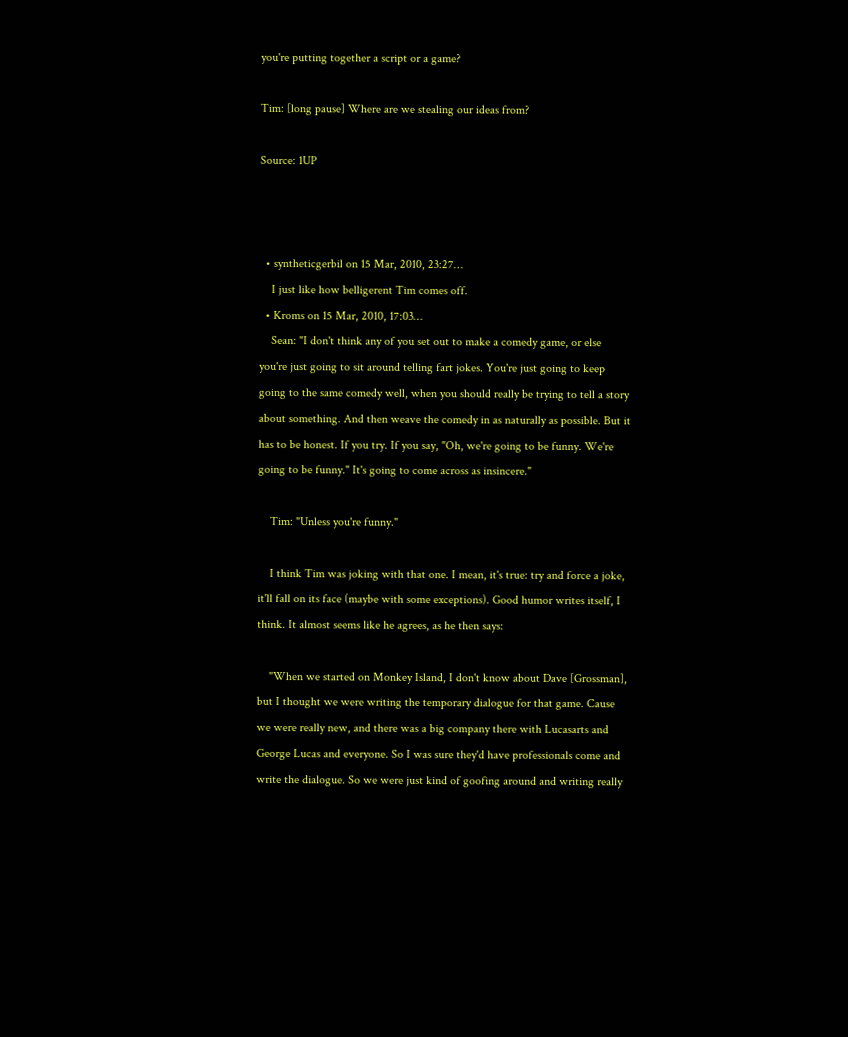you're putting together a script or a game?

Tim: [long pause] Where are we stealing our ideas from?

Source: 1UP



  • syntheticgerbil on 15 Mar, 2010, 23:27…
    I just like how belligerent Tim comes off.
  • Kroms on 15 Mar, 2010, 17:03…
    Sean: "I don't think any of you set out to make a comedy game, or else you're just going to sit around telling fart jokes. You're just going to keep going to the same comedy well, when you should really be trying to tell a story about something. And then weave the comedy in as naturally as possible. But it has to be honest. If you try. If you say, "Oh, we're going to be funny. We're going to be funny." It's going to come across as insincere."

    Tim: "Unless you're funny."

    I think Tim was joking with that one. I mean, it's true: try and force a joke, it'll fall on its face (maybe with some exceptions). Good humor writes itself, I think. It almost seems like he agrees, as he then says:

    "When we started on Monkey Island, I don't know about Dave [Grossman], but I thought we were writing the temporary dialogue for that game. Cause we were really new, and there was a big company there with Lucasarts and George Lucas and everyone. So I was sure they'd have professionals come and write the dialogue. So we were just kind of goofing around and writing really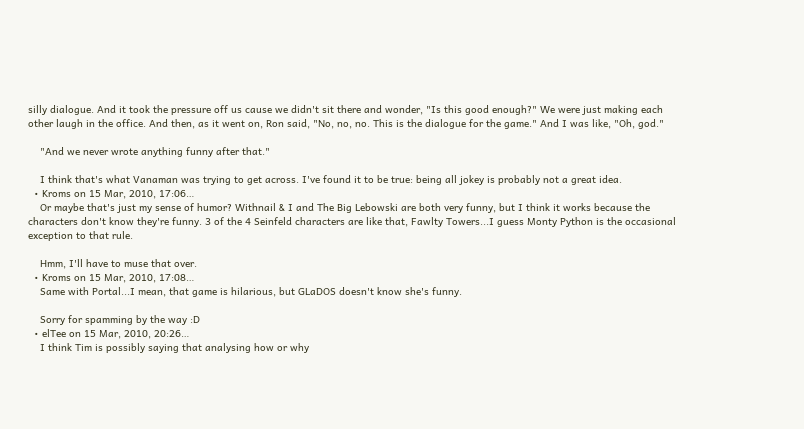silly dialogue. And it took the pressure off us cause we didn't sit there and wonder, "Is this good enough?" We were just making each other laugh in the office. And then, as it went on, Ron said, "No, no, no. This is the dialogue for the game." And I was like, "Oh, god."

    "And we never wrote anything funny after that."

    I think that's what Vanaman was trying to get across. I've found it to be true: being all jokey is probably not a great idea.
  • Kroms on 15 Mar, 2010, 17:06…
    Or maybe that's just my sense of humor? Withnail & I and The Big Lebowski are both very funny, but I think it works because the characters don't know they're funny. 3 of the 4 Seinfeld characters are like that, Fawlty Towers...I guess Monty Python is the occasional exception to that rule.

    Hmm, I'll have to muse that over.
  • Kroms on 15 Mar, 2010, 17:08…
    Same with Portal...I mean, that game is hilarious, but GLaDOS doesn't know she's funny.

    Sorry for spamming by the way :D
  • elTee on 15 Mar, 2010, 20:26…
    I think Tim is possibly saying that analysing how or why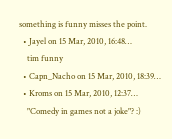something is funny misses the point.
  • Jayel on 15 Mar, 2010, 16:48…
    tim funny
  • Capn_Nacho on 15 Mar, 2010, 18:39…
  • Kroms on 15 Mar, 2010, 12:37…
    "Comedy in games not a joke"? :)